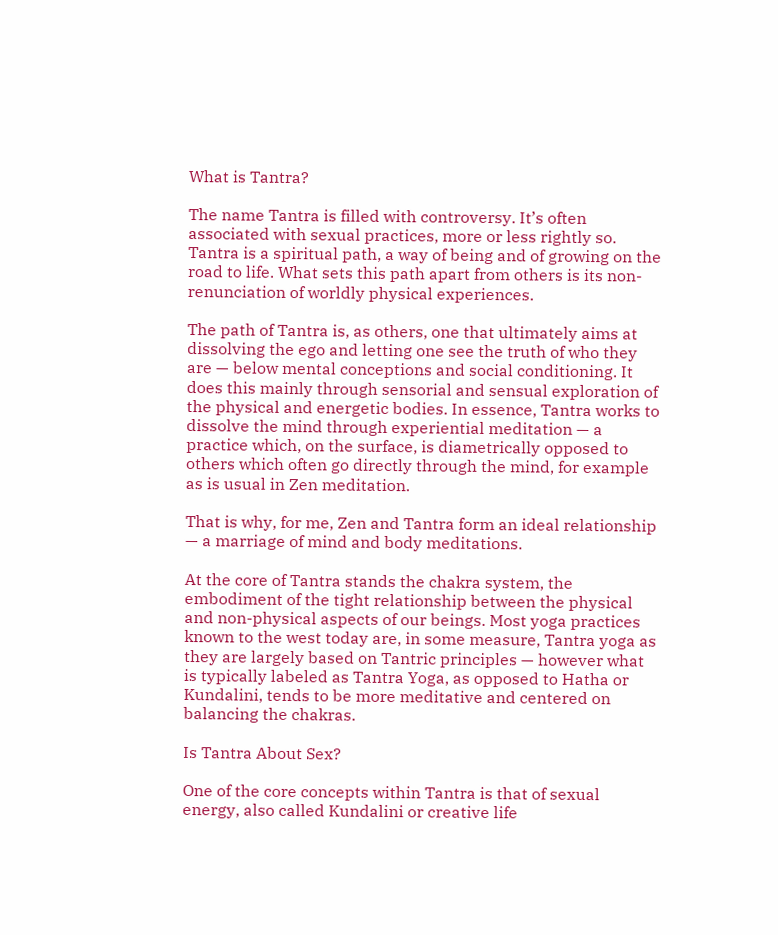What is Tantra?

The name Tantra is filled with controversy. It’s often associated with sexual practices, more or less rightly so. Tantra is a spiritual path, a way of being and of growing on the road to life. What sets this path apart from others is its non-renunciation of worldly physical experiences.

The path of Tantra is, as others, one that ultimately aims at dissolving the ego and letting one see the truth of who they are — below mental conceptions and social conditioning. It does this mainly through sensorial and sensual exploration of the physical and energetic bodies. In essence, Tantra works to dissolve the mind through experiential meditation — a practice which, on the surface, is diametrically opposed to others which often go directly through the mind, for example as is usual in Zen meditation.

That is why, for me, Zen and Tantra form an ideal relationship — a marriage of mind and body meditations.

At the core of Tantra stands the chakra system, the embodiment of the tight relationship between the physical and non-physical aspects of our beings. Most yoga practices known to the west today are, in some measure, Tantra yoga as they are largely based on Tantric principles — however what is typically labeled as Tantra Yoga, as opposed to Hatha or Kundalini, tends to be more meditative and centered on balancing the chakras.

Is Tantra About Sex?

One of the core concepts within Tantra is that of sexual energy, also called Kundalini or creative life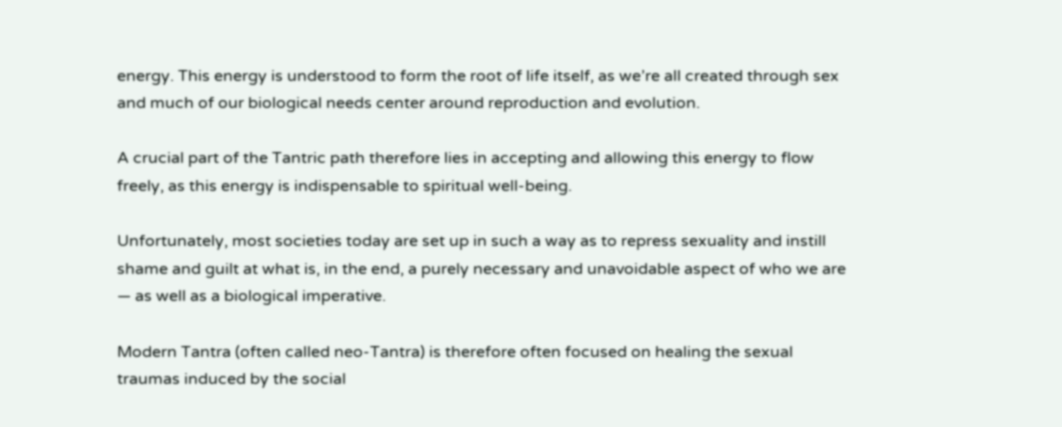energy. This energy is understood to form the root of life itself, as we’re all created through sex and much of our biological needs center around reproduction and evolution.

A crucial part of the Tantric path therefore lies in accepting and allowing this energy to flow freely, as this energy is indispensable to spiritual well-being.

Unfortunately, most societies today are set up in such a way as to repress sexuality and instill shame and guilt at what is, in the end, a purely necessary and unavoidable aspect of who we are — as well as a biological imperative.

Modern Tantra (often called neo-Tantra) is therefore often focused on healing the sexual traumas induced by the social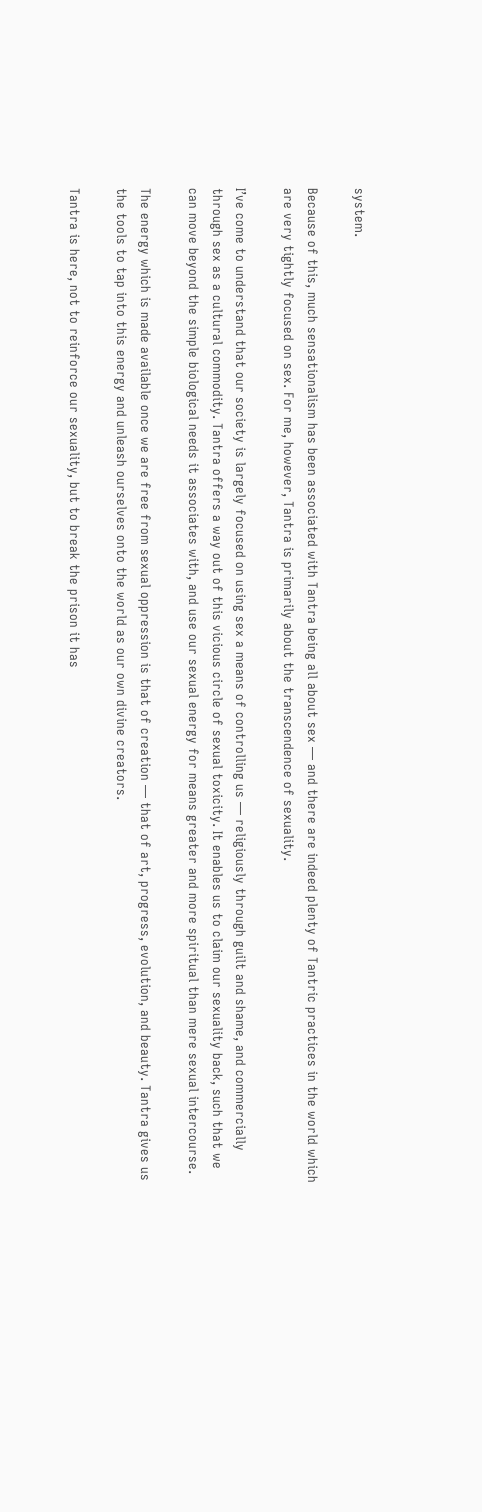system.

Because of this, much sensationalism has been associated with Tantra being all about sex — and there are indeed plenty of Tantric practices in the world which are very tightly focused on sex. For me, however, Tantra is primarily about the transcendence of sexuality.

I’ve come to understand that our society is largely focused on using sex a means of controlling us — religiously through guilt and shame, and commercially through sex as a cultural commodity. Tantra offers a way out of this vicious circle of sexual toxicity. It enables us to claim our sexuality back, such that we can move beyond the simple biological needs it associates with, and use our sexual energy for means greater and more spiritual than mere sexual intercourse.

The energy which is made available once we are free from sexual oppression is that of creation — that of art, progress, evolution, and beauty. Tantra gives us the tools to tap into this energy and unleash ourselves onto the world as our own divine creators.

Tantra is here, not to reinforce our sexuality, but to break the prison it has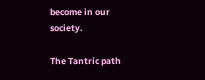become in our society.

The Tantric path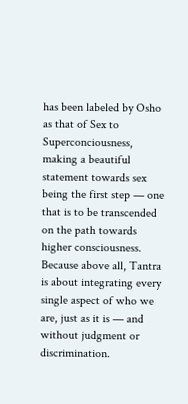has been labeled by Osho as that of Sex to Superconciousness, making a beautiful statement towards sex being the first step — one that is to be transcended on the path towards higher consciousness. Because above all, Tantra is about integrating every single aspect of who we are, just as it is — and without judgment or discrimination.